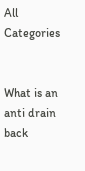All Categories


What is an anti drain back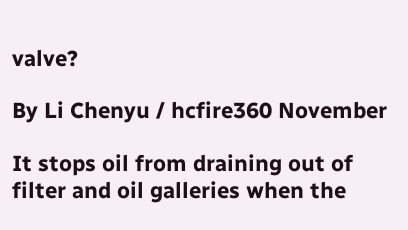valve?

By Li Chenyu / hcfire360 November

It stops oil from draining out of filter and oil galleries when the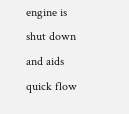engine is shut down and aids quick flow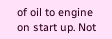of oil to engine on start up. Not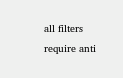all filters require anti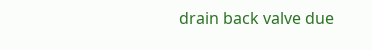drain back valve due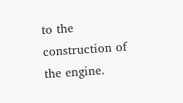to the construction of the engine.